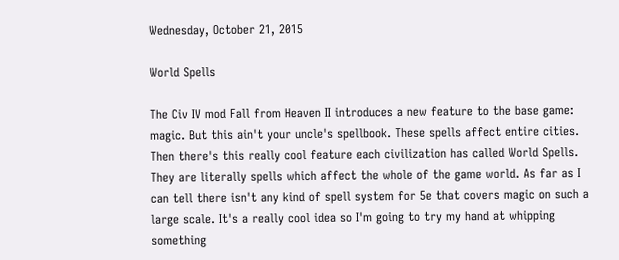Wednesday, October 21, 2015

World Spells

The Civ IV mod Fall from Heaven II introduces a new feature to the base game: magic. But this ain't your uncle's spellbook. These spells affect entire cities. Then there's this really cool feature each civilization has called World Spells. They are literally spells which affect the whole of the game world. As far as I can tell there isn't any kind of spell system for 5e that covers magic on such a large scale. It's a really cool idea so I'm going to try my hand at whipping something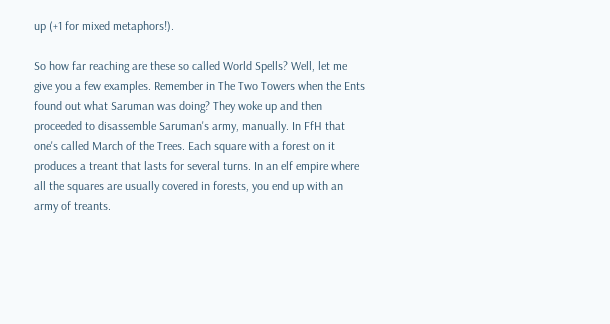up (+1 for mixed metaphors!).

So how far reaching are these so called World Spells? Well, let me give you a few examples. Remember in The Two Towers when the Ents found out what Saruman was doing? They woke up and then proceeded to disassemble Saruman's army, manually. In FfH that one's called March of the Trees. Each square with a forest on it produces a treant that lasts for several turns. In an elf empire where all the squares are usually covered in forests, you end up with an army of treants.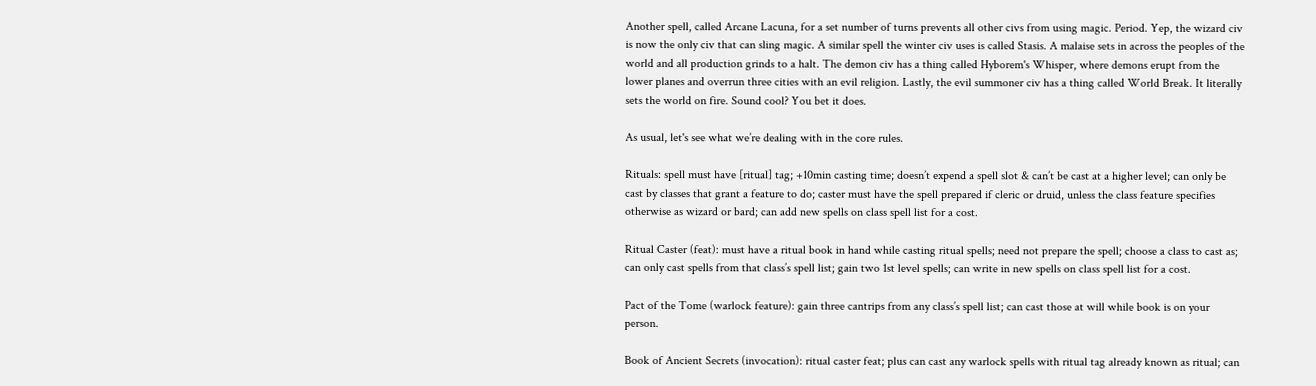Another spell, called Arcane Lacuna, for a set number of turns prevents all other civs from using magic. Period. Yep, the wizard civ is now the only civ that can sling magic. A similar spell the winter civ uses is called Stasis. A malaise sets in across the peoples of the world and all production grinds to a halt. The demon civ has a thing called Hyborem's Whisper, where demons erupt from the lower planes and overrun three cities with an evil religion. Lastly, the evil summoner civ has a thing called World Break. It literally sets the world on fire. Sound cool? You bet it does.

As usual, let's see what we’re dealing with in the core rules.

Rituals: spell must have [ritual] tag; +10min casting time; doesn’t expend a spell slot & can’t be cast at a higher level; can only be cast by classes that grant a feature to do; caster must have the spell prepared if cleric or druid, unless the class feature specifies otherwise as wizard or bard; can add new spells on class spell list for a cost.

Ritual Caster (feat): must have a ritual book in hand while casting ritual spells; need not prepare the spell; choose a class to cast as; can only cast spells from that class’s spell list; gain two 1st level spells; can write in new spells on class spell list for a cost.

Pact of the Tome (warlock feature): gain three cantrips from any class’s spell list; can cast those at will while book is on your person.

Book of Ancient Secrets (invocation): ritual caster feat; plus can cast any warlock spells with ritual tag already known as ritual; can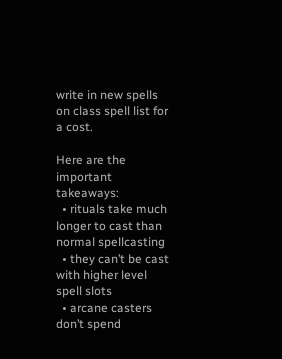write in new spells on class spell list for a cost.

Here are the important takeaways:
  • rituals take much longer to cast than normal spellcasting
  • they can’t be cast with higher level spell slots
  • arcane casters don’t spend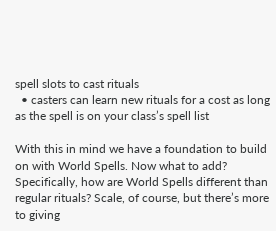spell slots to cast rituals
  • casters can learn new rituals for a cost as long as the spell is on your class’s spell list

With this in mind we have a foundation to build on with World Spells. Now what to add? Specifically, how are World Spells different than regular rituals? Scale, of course, but there’s more to giving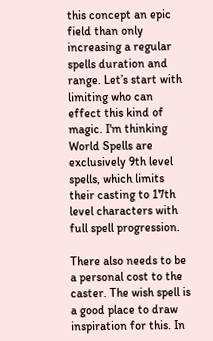this concept an epic field than only increasing a regular spells duration and range. Let’s start with limiting who can effect this kind of magic. I'm thinking World Spells are exclusively 9th level spells, which limits their casting to 17th level characters with full spell progression.

There also needs to be a personal cost to the caster. The wish spell is a good place to draw inspiration for this. In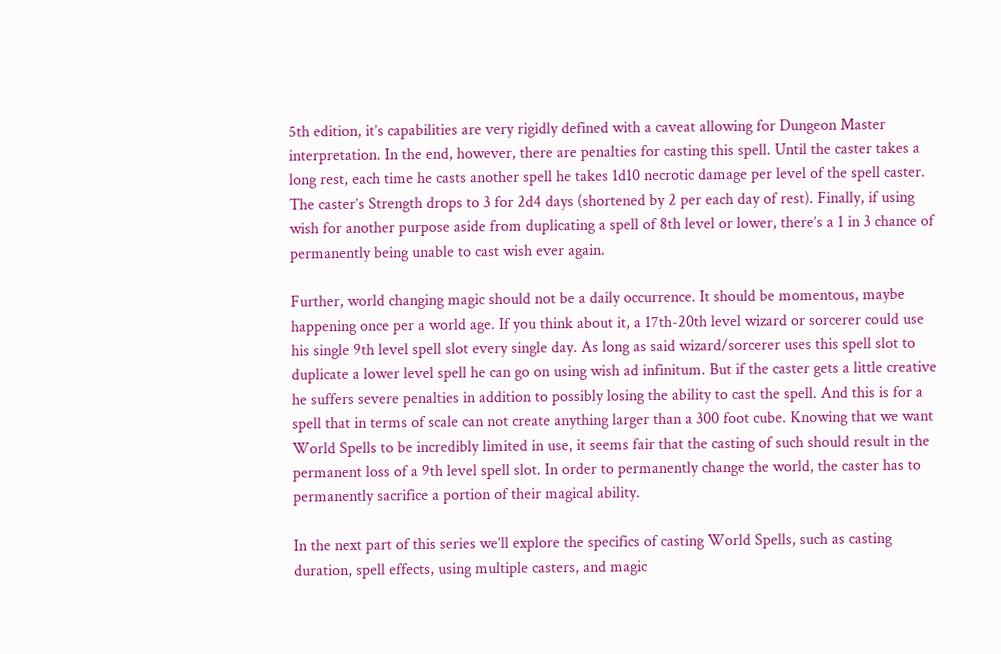5th edition, it’s capabilities are very rigidly defined with a caveat allowing for Dungeon Master interpretation. In the end, however, there are penalties for casting this spell. Until the caster takes a long rest, each time he casts another spell he takes 1d10 necrotic damage per level of the spell caster. The caster’s Strength drops to 3 for 2d4 days (shortened by 2 per each day of rest). Finally, if using wish for another purpose aside from duplicating a spell of 8th level or lower, there’s a 1 in 3 chance of permanently being unable to cast wish ever again.

Further, world changing magic should not be a daily occurrence. It should be momentous, maybe happening once per a world age. If you think about it, a 17th-20th level wizard or sorcerer could use his single 9th level spell slot every single day. As long as said wizard/sorcerer uses this spell slot to duplicate a lower level spell he can go on using wish ad infinitum. But if the caster gets a little creative he suffers severe penalties in addition to possibly losing the ability to cast the spell. And this is for a spell that in terms of scale can not create anything larger than a 300 foot cube. Knowing that we want World Spells to be incredibly limited in use, it seems fair that the casting of such should result in the permanent loss of a 9th level spell slot. In order to permanently change the world, the caster has to permanently sacrifice a portion of their magical ability.

In the next part of this series we’ll explore the specifics of casting World Spells, such as casting duration, spell effects, using multiple casters, and magic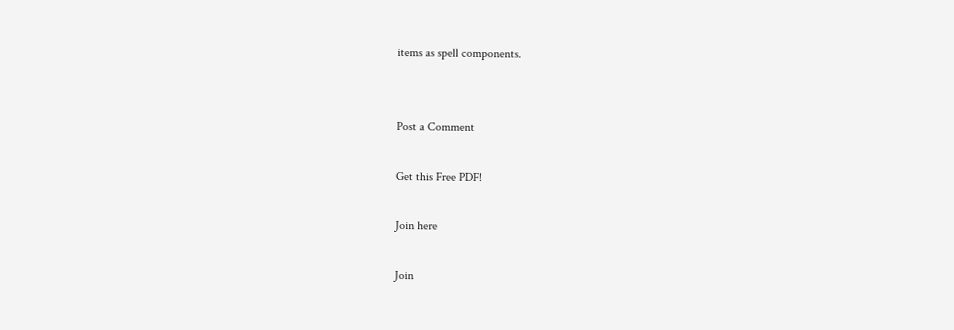items as spell components.


Post a Comment

Get this Free PDF!

Join here

Join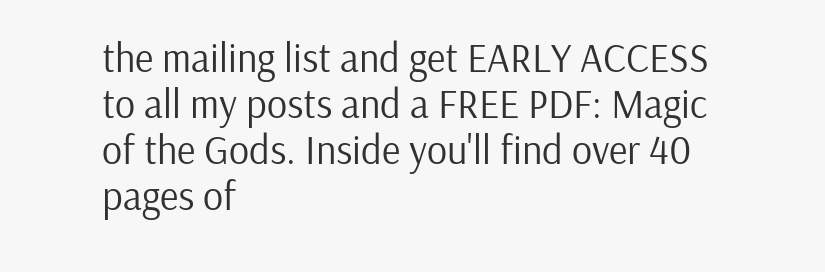the mailing list and get EARLY ACCESS to all my posts and a FREE PDF: Magic of the Gods. Inside you'll find over 40 pages of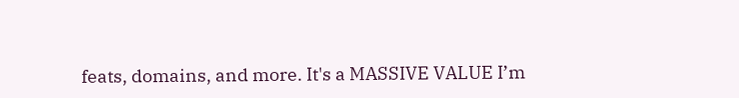feats, domains, and more. It's a MASSIVE VALUE I’m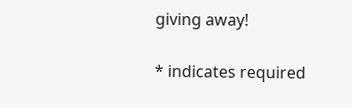giving away!

* indicates required